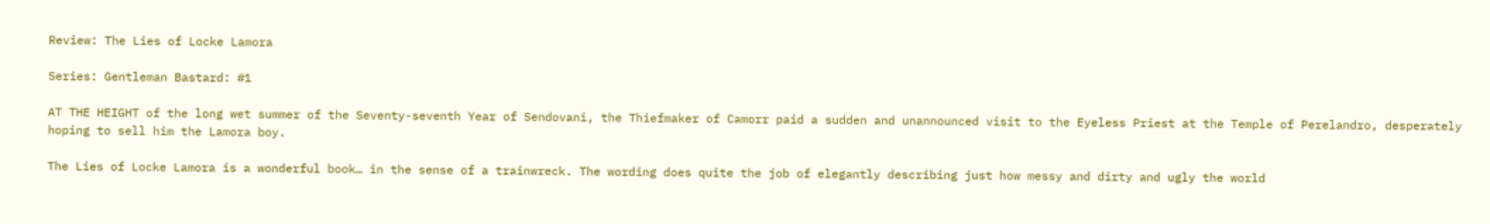Review: The Lies of Locke Lamora

Series: Gentleman Bastard: #1

AT THE HEIGHT of the long wet summer of the Seventy-seventh Year of Sendovani, the Thiefmaker of Camorr paid a sudden and unannounced visit to the Eyeless Priest at the Temple of Perelandro, desperately hoping to sell him the Lamora boy.

The Lies of Locke Lamora is a wonderful book… in the sense of a trainwreck. The wording does quite the job of elegantly describing just how messy and dirty and ugly the world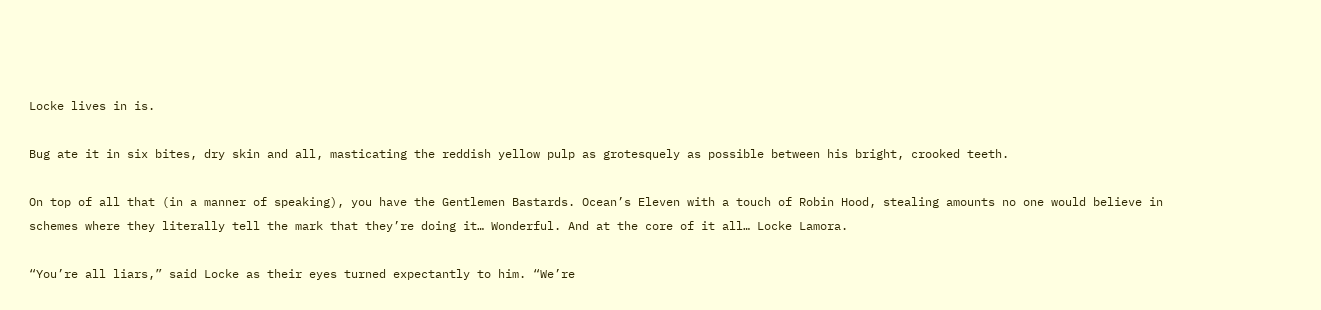Locke lives in is.

Bug ate it in six bites, dry skin and all, masticating the reddish yellow pulp as grotesquely as possible between his bright, crooked teeth.

On top of all that (in a manner of speaking), you have the Gentlemen Bastards. Ocean’s Eleven with a touch of Robin Hood, stealing amounts no one would believe in schemes where they literally tell the mark that they’re doing it… Wonderful. And at the core of it all… Locke Lamora.

“You’re all liars,” said Locke as their eyes turned expectantly to him. “We’re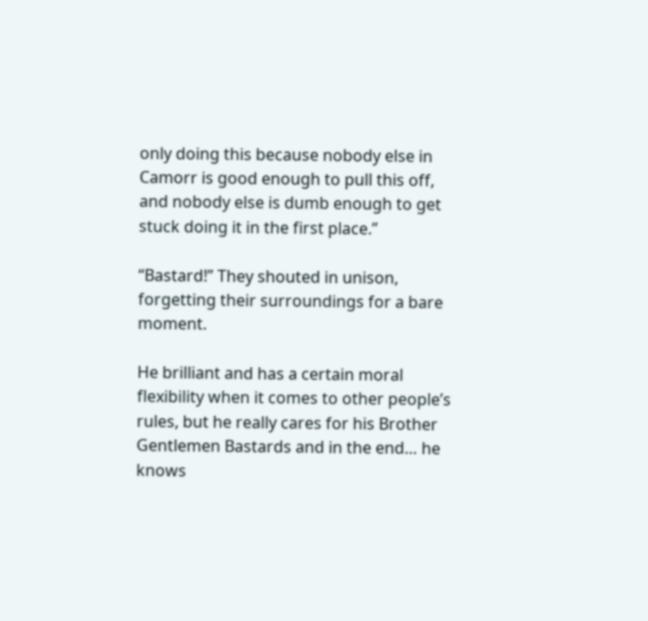only doing this because nobody else in Camorr is good enough to pull this off, and nobody else is dumb enough to get stuck doing it in the first place.”

“Bastard!” They shouted in unison, forgetting their surroundings for a bare moment.

He brilliant and has a certain moral flexibility when it comes to other people’s rules, but he really cares for his Brother Gentlemen Bastards and in the end… he knows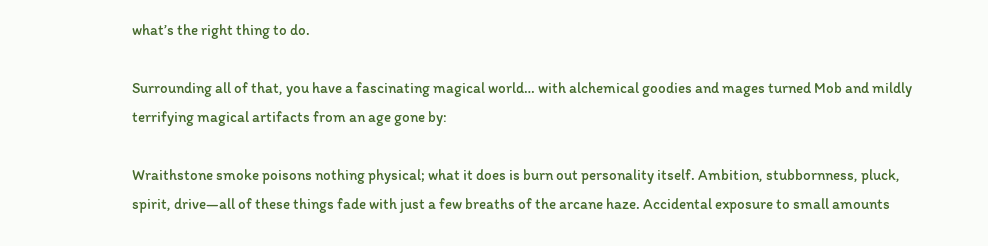what’s the right thing to do.

Surrounding all of that, you have a fascinating magical world… with alchemical goodies and mages turned Mob and mildly terrifying magical artifacts from an age gone by:

Wraithstone smoke poisons nothing physical; what it does is burn out personality itself. Ambition, stubbornness, pluck, spirit, drive—all of these things fade with just a few breaths of the arcane haze. Accidental exposure to small amounts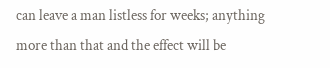can leave a man listless for weeks; anything more than that and the effect will be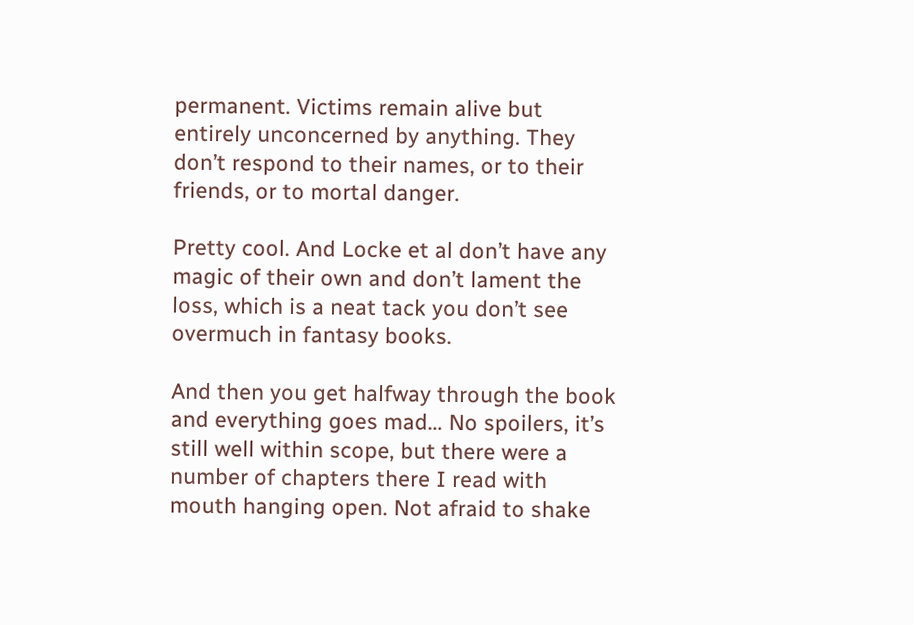permanent. Victims remain alive but entirely unconcerned by anything. They don’t respond to their names, or to their friends, or to mortal danger.

Pretty cool. And Locke et al don’t have any magic of their own and don’t lament the loss, which is a neat tack you don’t see overmuch in fantasy books.

And then you get halfway through the book and everything goes mad… No spoilers, it’s still well within scope, but there were a number of chapters there I read with mouth hanging open. Not afraid to shake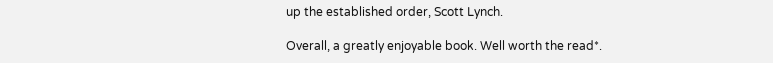up the established order, Scott Lynch.

Overall, a greatly enjoyable book. Well worth the read*.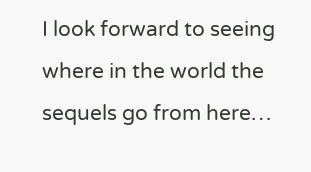I look forward to seeing where in the world the sequels go from here…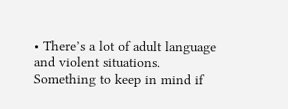• There’s a lot of adult language and violent situations. Something to keep in mind if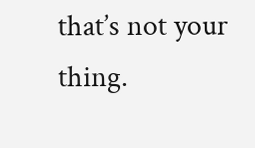that’s not your thing.